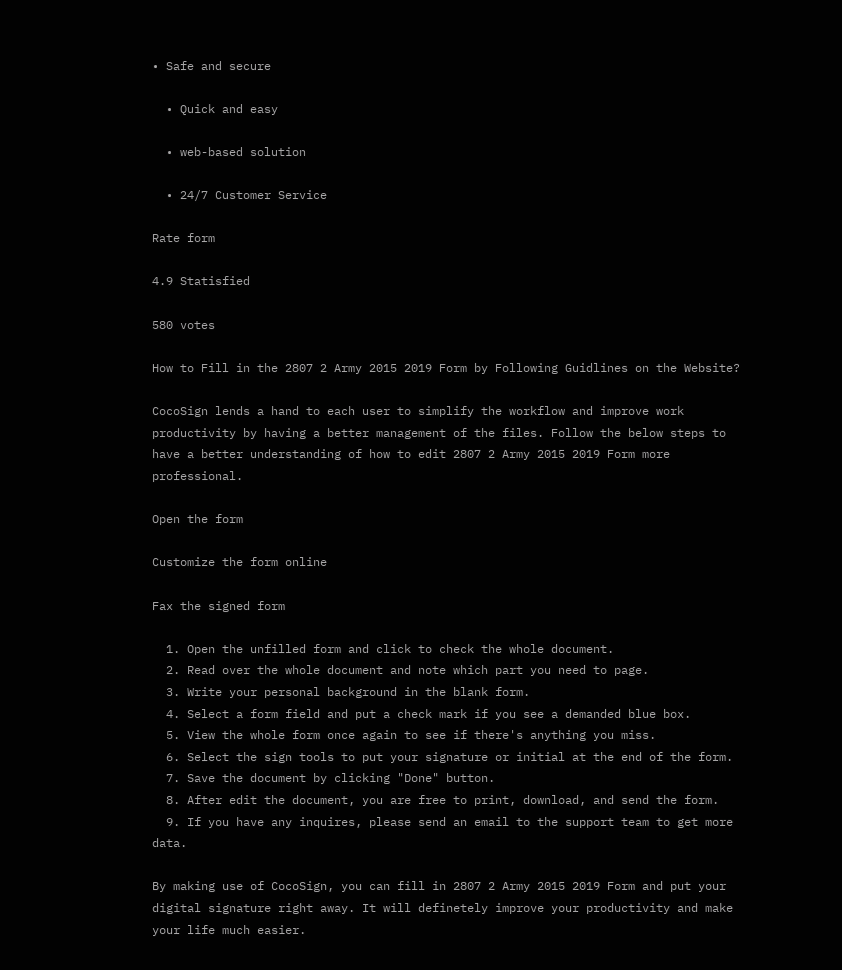• Safe and secure

  • Quick and easy

  • web-based solution

  • 24/7 Customer Service

Rate form

4.9 Statisfied

580 votes

How to Fill in the 2807 2 Army 2015 2019 Form by Following Guidlines on the Website?

CocoSign lends a hand to each user to simplify the workflow and improve work productivity by having a better management of the files. Follow the below steps to have a better understanding of how to edit 2807 2 Army 2015 2019 Form more professional.

Open the form

Customize the form online

Fax the signed form

  1. Open the unfilled form and click to check the whole document.
  2. Read over the whole document and note which part you need to page.
  3. Write your personal background in the blank form.
  4. Select a form field and put a check mark if you see a demanded blue box.
  5. View the whole form once again to see if there's anything you miss.
  6. Select the sign tools to put your signature or initial at the end of the form.
  7. Save the document by clicking "Done" button.
  8. After edit the document, you are free to print, download, and send the form.
  9. If you have any inquires, please send an email to the support team to get more data.

By making use of CocoSign, you can fill in 2807 2 Army 2015 2019 Form and put your digital signature right away. It will definetely improve your productivity and make your life much easier.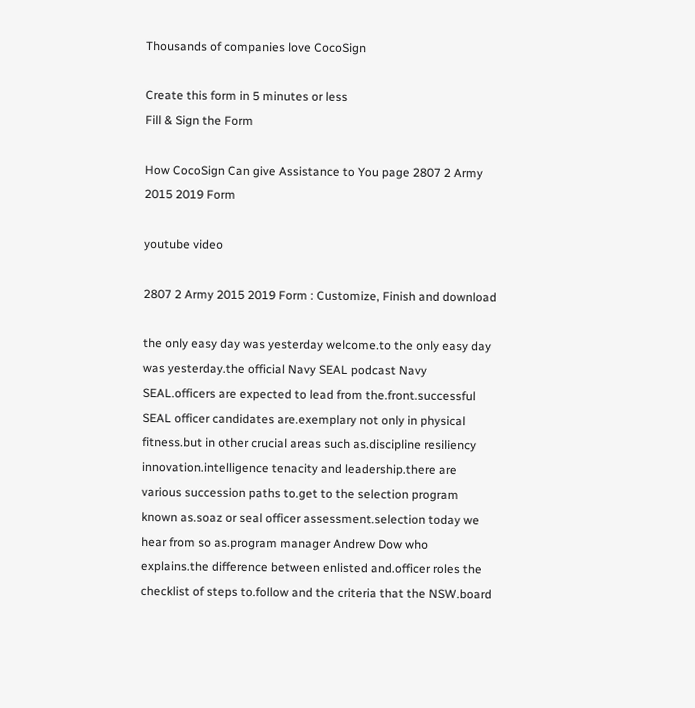Thousands of companies love CocoSign

Create this form in 5 minutes or less
Fill & Sign the Form

How CocoSign Can give Assistance to You page 2807 2 Army 2015 2019 Form

youtube video

2807 2 Army 2015 2019 Form : Customize, Finish and download

the only easy day was yesterday welcome.to the only easy day was yesterday.the official Navy SEAL podcast Navy SEAL.officers are expected to lead from the.front.successful SEAL officer candidates are.exemplary not only in physical fitness.but in other crucial areas such as.discipline resiliency innovation.intelligence tenacity and leadership.there are various succession paths to.get to the selection program known as.soaz or seal officer assessment.selection today we hear from so as.program manager Andrew Dow who explains.the difference between enlisted and.officer roles the checklist of steps to.follow and the criteria that the NSW.board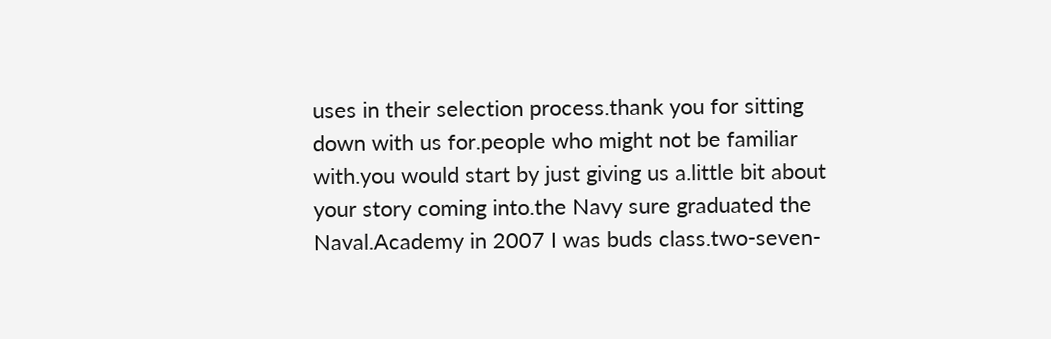uses in their selection process.thank you for sitting down with us for.people who might not be familiar with.you would start by just giving us a.little bit about your story coming into.the Navy sure graduated the Naval.Academy in 2007 I was buds class.two-seven-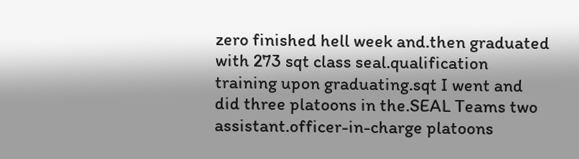zero finished hell week and.then graduated with 273 sqt class seal.qualification training upon graduating.sqt I went and did three platoons in the.SEAL Teams two assistant.officer-in-charge platoons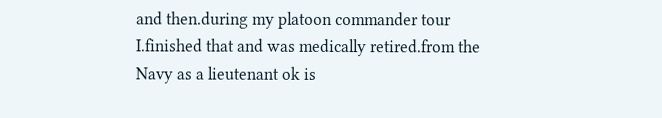and then.during my platoon commander tour I.finished that and was medically retired.from the Navy as a lieutenant ok is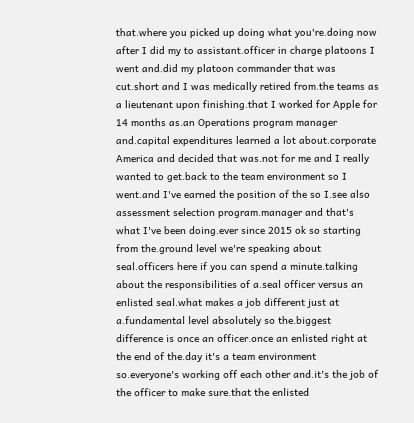that.where you picked up doing what you're.doing now after I did my to assistant.officer in charge platoons I went and.did my platoon commander that was cut.short and I was medically retired from.the teams as a lieutenant upon finishing.that I worked for Apple for 14 months as.an Operations program manager and.capital expenditures learned a lot about.corporate America and decided that was.not for me and I really wanted to get.back to the team environment so I went.and I've earned the position of the so I.see also assessment selection program.manager and that's what I've been doing.ever since 2015 ok so starting from the.ground level we're speaking about seal.officers here if you can spend a minute.talking about the responsibilities of a.seal officer versus an enlisted seal.what makes a job different just at a.fundamental level absolutely so the.biggest difference is once an officer.once an enlisted right at the end of the.day it's a team environment so.everyone's working off each other and.it's the job of the officer to make sure.that the enlisted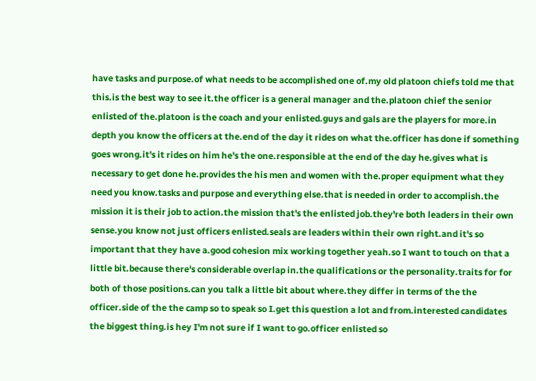have tasks and purpose.of what needs to be accomplished one of.my old platoon chiefs told me that this.is the best way to see it.the officer is a general manager and the.platoon chief the senior enlisted of the.platoon is the coach and your enlisted.guys and gals are the players for more.in depth you know the officers at the.end of the day it rides on what the.officer has done if something goes wrong.it's it rides on him he's the one.responsible at the end of the day he.gives what is necessary to get done he.provides the his men and women with the.proper equipment what they need you know.tasks and purpose and everything else.that is needed in order to accomplish.the mission it is their job to action.the mission that's the enlisted job.they're both leaders in their own sense.you know not just officers enlisted.seals are leaders within their own right.and it's so important that they have a.good cohesion mix working together yeah.so I want to touch on that a little bit.because there's considerable overlap in.the qualifications or the personality.traits for for both of those positions.can you talk a little bit about where.they differ in terms of the the officer.side of the the camp so to speak so I.get this question a lot and from.interested candidates the biggest thing.is hey I'm not sure if I want to go.officer enlisted so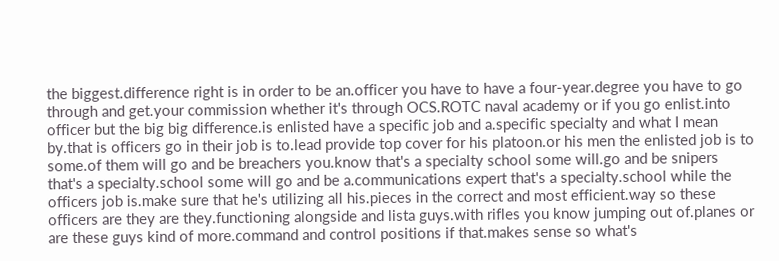the biggest.difference right is in order to be an.officer you have to have a four-year.degree you have to go through and get.your commission whether it's through OCS.ROTC naval academy or if you go enlist.into officer but the big big difference.is enlisted have a specific job and a.specific specialty and what I mean by.that is officers go in their job is to.lead provide top cover for his platoon.or his men the enlisted job is to some.of them will go and be breachers you.know that's a specialty school some will.go and be snipers that's a specialty.school some will go and be a.communications expert that's a specialty.school while the officers job is.make sure that he's utilizing all his.pieces in the correct and most efficient.way so these officers are they are they.functioning alongside and lista guys.with rifles you know jumping out of.planes or are these guys kind of more.command and control positions if that.makes sense so what's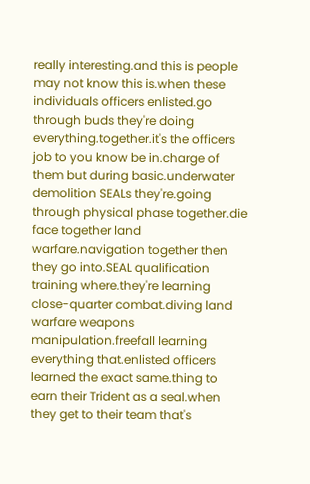really interesting.and this is people may not know this is.when these individuals officers enlisted.go through buds they're doing everything.together.it's the officers job to you know be in.charge of them but during basic.underwater demolition SEALs they're.going through physical phase together.die face together land warfare.navigation together then they go into.SEAL qualification training where.they're learning close-quarter combat.diving land warfare weapons manipulation.freefall learning everything that.enlisted officers learned the exact same.thing to earn their Trident as a seal.when they get to their team that's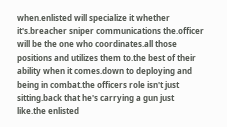when.enlisted will specialize it whether it's.breacher sniper communications the.officer will be the one who coordinates.all those positions and utilizes them to.the best of their ability when it comes.down to deploying and being in combat.the officers role isn't just sitting.back that he's carrying a gun just like.the enlisted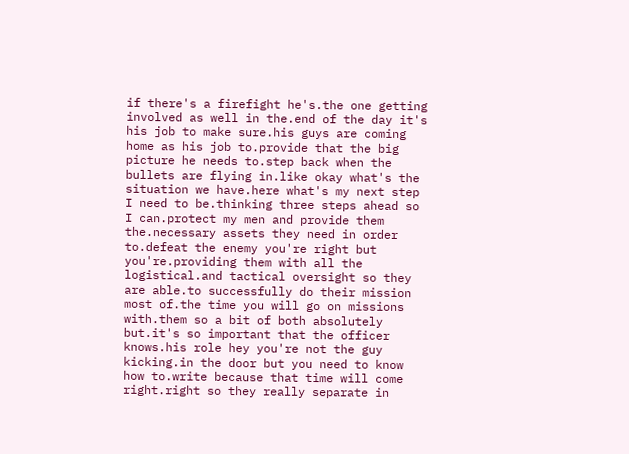if there's a firefight he's.the one getting involved as well in the.end of the day it's his job to make sure.his guys are coming home as his job to.provide that the big picture he needs to.step back when the bullets are flying in.like okay what's the situation we have.here what's my next step I need to be.thinking three steps ahead so I can.protect my men and provide them the.necessary assets they need in order to.defeat the enemy you're right but you're.providing them with all the logistical.and tactical oversight so they are able.to successfully do their mission most of.the time you will go on missions with.them so a bit of both absolutely but.it's so important that the officer knows.his role hey you're not the guy kicking.in the door but you need to know how to.write because that time will come right.right so they really separate in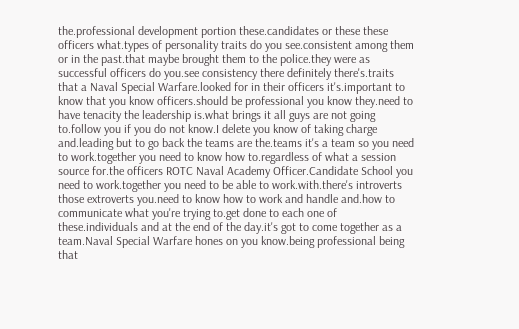the.professional development portion these.candidates or these these officers what.types of personality traits do you see.consistent among them or in the past.that maybe brought them to the police.they were as successful officers do you.see consistency there definitely there's.traits that a Naval Special Warfare.looked for in their officers it's.important to know that you know officers.should be professional you know they.need to have tenacity the leadership is.what brings it all guys are not going to.follow you if you do not know.I delete you know of taking charge and.leading but to go back the teams are the.teams it's a team so you need to work.together you need to know how to.regardless of what a session source for.the officers ROTC Naval Academy Officer.Candidate School you need to work.together you need to be able to work.with.there's introverts those extroverts you.need to know how to work and handle and.how to communicate what you're trying to.get done to each one of these.individuals and at the end of the day.it's got to come together as a team.Naval Special Warfare hones on you know.being professional being that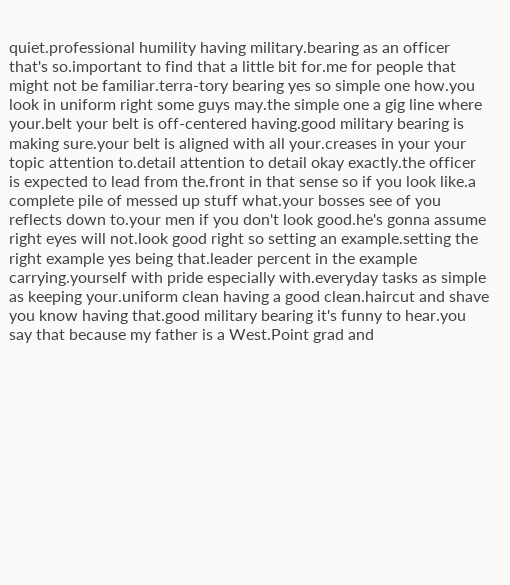quiet.professional humility having military.bearing as an officer that's so.important to find that a little bit for.me for people that might not be familiar.terra-tory bearing yes so simple one how.you look in uniform right some guys may.the simple one a gig line where your.belt your belt is off-centered having.good military bearing is making sure.your belt is aligned with all your.creases in your your topic attention to.detail attention to detail okay exactly.the officer is expected to lead from the.front in that sense so if you look like.a complete pile of messed up stuff what.your bosses see of you reflects down to.your men if you don't look good.he's gonna assume right eyes will not.look good right so setting an example.setting the right example yes being that.leader percent in the example carrying.yourself with pride especially with.everyday tasks as simple as keeping your.uniform clean having a good clean.haircut and shave you know having that.good military bearing it's funny to hear.you say that because my father is a West.Point grad and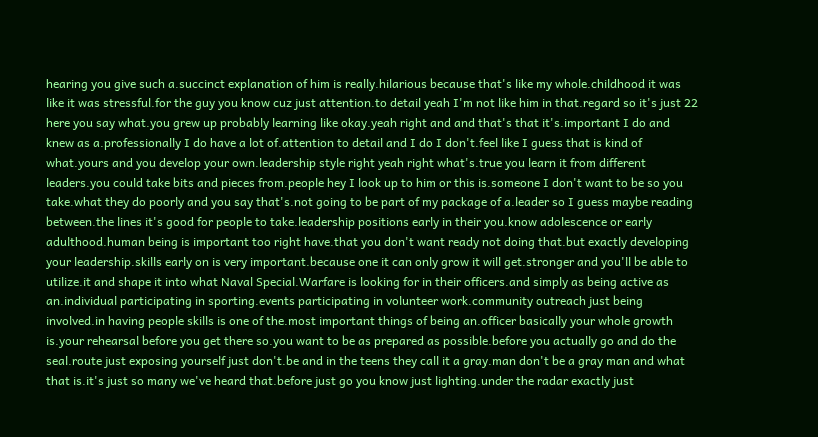hearing you give such a.succinct explanation of him is really.hilarious because that's like my whole.childhood it was like it was stressful.for the guy you know cuz just attention.to detail yeah I'm not like him in that.regard so it's just 22 here you say what.you grew up probably learning like okay.yeah right and and that's that it's.important I do and knew as a.professionally I do have a lot of.attention to detail and I do I don't.feel like I guess that is kind of what.yours and you develop your own.leadership style right yeah right what's.true you learn it from different leaders.you could take bits and pieces from.people hey I look up to him or this is.someone I don't want to be so you take.what they do poorly and you say that's.not going to be part of my package of a.leader so I guess maybe reading between.the lines it's good for people to take.leadership positions early in their you.know adolescence or early adulthood.human being is important too right have.that you don't want ready not doing that.but exactly developing your leadership.skills early on is very important.because one it can only grow it will get.stronger and you'll be able to utilize.it and shape it into what Naval Special.Warfare is looking for in their officers.and simply as being active as an.individual participating in sporting.events participating in volunteer work.community outreach just being involved.in having people skills is one of the.most important things of being an.officer basically your whole growth is.your rehearsal before you get there so.you want to be as prepared as possible.before you actually go and do the seal.route just exposing yourself just don't.be and in the teens they call it a gray.man don't be a gray man and what that is.it's just so many we've heard that.before just go you know just lighting.under the radar exactly just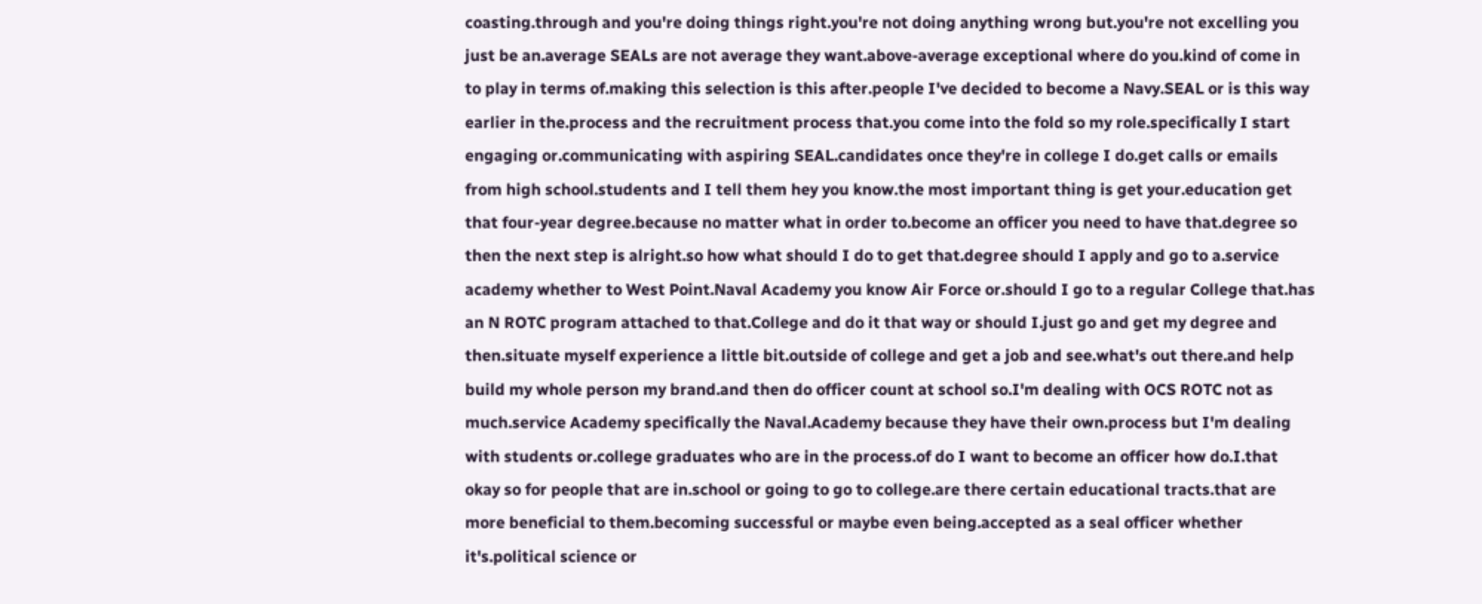coasting.through and you're doing things right.you're not doing anything wrong but.you're not excelling you just be an.average SEALs are not average they want.above-average exceptional where do you.kind of come in to play in terms of.making this selection is this after.people I've decided to become a Navy.SEAL or is this way earlier in the.process and the recruitment process that.you come into the fold so my role.specifically I start engaging or.communicating with aspiring SEAL.candidates once they're in college I do.get calls or emails from high school.students and I tell them hey you know.the most important thing is get your.education get that four-year degree.because no matter what in order to.become an officer you need to have that.degree so then the next step is alright.so how what should I do to get that.degree should I apply and go to a.service academy whether to West Point.Naval Academy you know Air Force or.should I go to a regular College that.has an N ROTC program attached to that.College and do it that way or should I.just go and get my degree and then.situate myself experience a little bit.outside of college and get a job and see.what's out there.and help build my whole person my brand.and then do officer count at school so.I'm dealing with OCS ROTC not as much.service Academy specifically the Naval.Academy because they have their own.process but I'm dealing with students or.college graduates who are in the process.of do I want to become an officer how do.I.that okay so for people that are in.school or going to go to college.are there certain educational tracts.that are more beneficial to them.becoming successful or maybe even being.accepted as a seal officer whether it's.political science or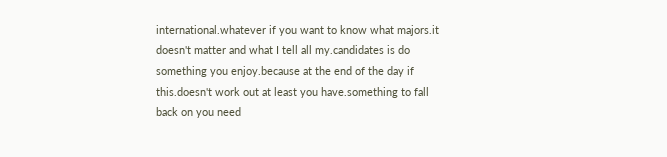international.whatever if you want to know what majors.it doesn't matter and what I tell all my.candidates is do something you enjoy.because at the end of the day if this.doesn't work out at least you have.something to fall back on you need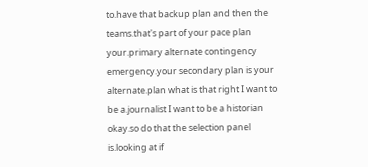to.have that backup plan and then the teams.that's part of your pace plan your.primary alternate contingency emergency.your secondary plan is your alternate.plan what is that right I want to be a.journalist I want to be a historian okay.so do that the selection panel is.looking at if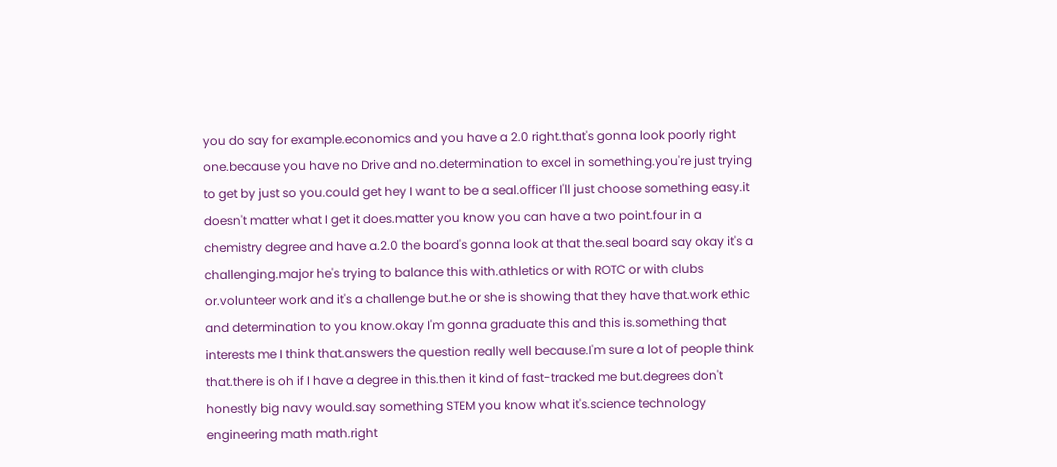you do say for example.economics and you have a 2.0 right.that's gonna look poorly right one.because you have no Drive and no.determination to excel in something.you're just trying to get by just so you.could get hey I want to be a seal.officer I'll just choose something easy.it doesn't matter what I get it does.matter you know you can have a two point.four in a chemistry degree and have a.2.0 the board's gonna look at that the.seal board say okay it's a challenging.major he's trying to balance this with.athletics or with ROTC or with clubs or.volunteer work and it's a challenge but.he or she is showing that they have that.work ethic and determination to you know.okay I'm gonna graduate this and this is.something that interests me I think that.answers the question really well because.I'm sure a lot of people think that.there is oh if I have a degree in this.then it kind of fast-tracked me but.degrees don't honestly big navy would.say something STEM you know what it's.science technology engineering math math.right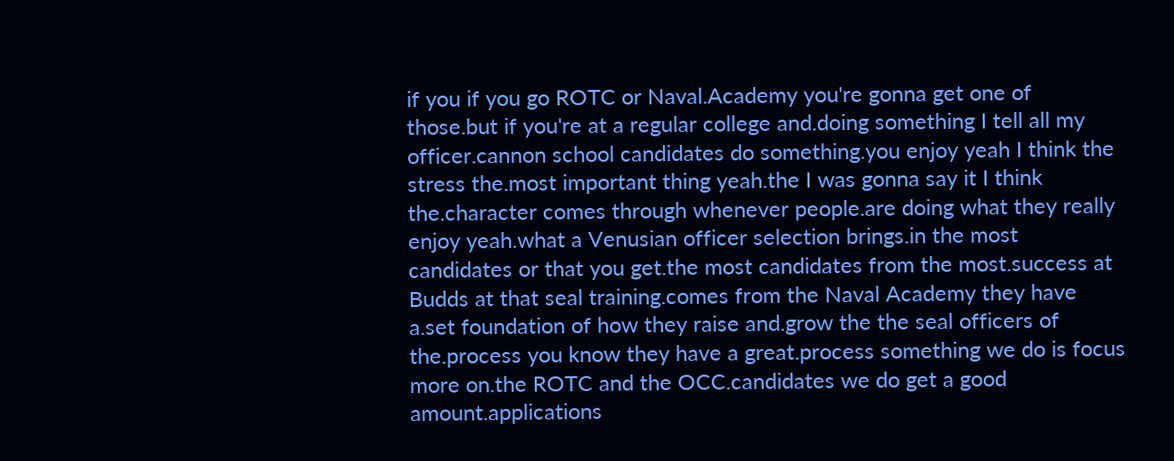if you if you go ROTC or Naval.Academy you're gonna get one of those.but if you're at a regular college and.doing something I tell all my officer.cannon school candidates do something.you enjoy yeah I think the stress the.most important thing yeah.the I was gonna say it I think the.character comes through whenever people.are doing what they really enjoy yeah.what a Venusian officer selection brings.in the most candidates or that you get.the most candidates from the most.success at Budds at that seal training.comes from the Naval Academy they have a.set foundation of how they raise and.grow the the seal officers of the.process you know they have a great.process something we do is focus more on.the ROTC and the OCC.candidates we do get a good amount.applications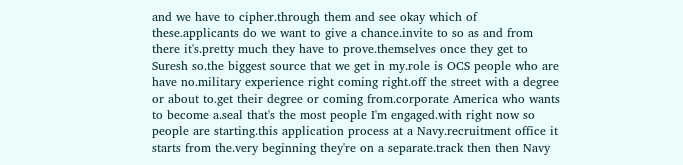and we have to cipher.through them and see okay which of these.applicants do we want to give a chance.invite to so as and from there it's.pretty much they have to prove.themselves once they get to Suresh so.the biggest source that we get in my.role is OCS people who are have no.military experience right coming right.off the street with a degree or about to.get their degree or coming from.corporate America who wants to become a.seal that's the most people I'm engaged.with right now so people are starting.this application process at a Navy.recruitment office it starts from the.very beginning they're on a separate.track then then Navy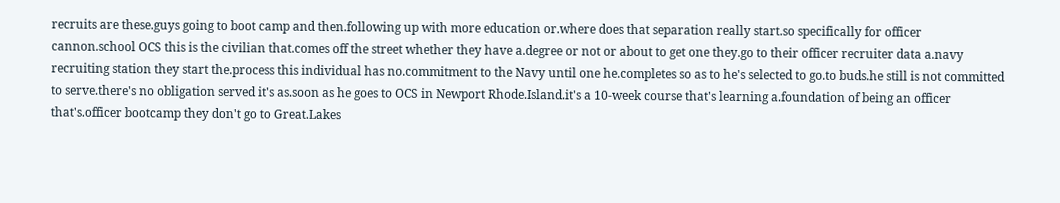recruits are these.guys going to boot camp and then.following up with more education or.where does that separation really start.so specifically for officer cannon.school OCS this is the civilian that.comes off the street whether they have a.degree or not or about to get one they.go to their officer recruiter data a.navy recruiting station they start the.process this individual has no.commitment to the Navy until one he.completes so as to he's selected to go.to buds.he still is not committed to serve.there's no obligation served it's as.soon as he goes to OCS in Newport Rhode.Island.it's a 10-week course that's learning a.foundation of being an officer that's.officer bootcamp they don't go to Great.Lakes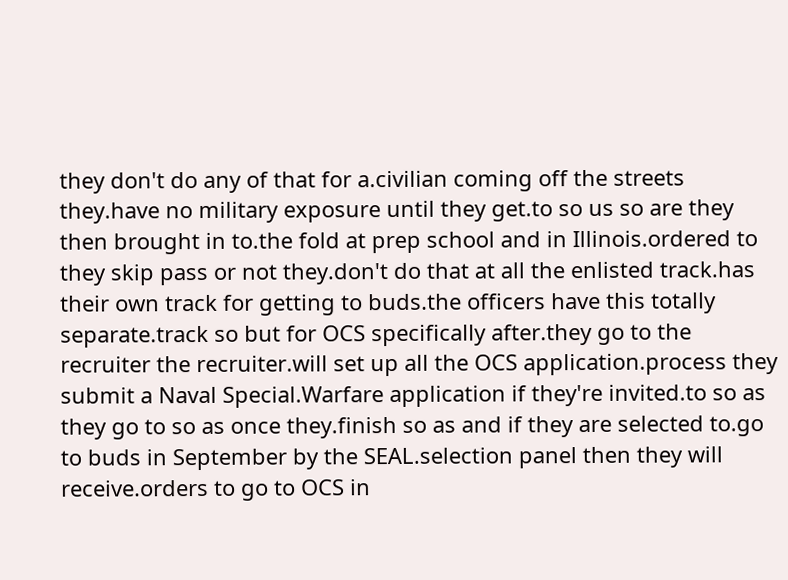they don't do any of that for a.civilian coming off the streets they.have no military exposure until they get.to so us so are they then brought in to.the fold at prep school and in Illinois.ordered to they skip pass or not they.don't do that at all the enlisted track.has their own track for getting to buds.the officers have this totally separate.track so but for OCS specifically after.they go to the recruiter the recruiter.will set up all the OCS application.process they submit a Naval Special.Warfare application if they're invited.to so as they go to so as once they.finish so as and if they are selected to.go to buds in September by the SEAL.selection panel then they will receive.orders to go to OCS in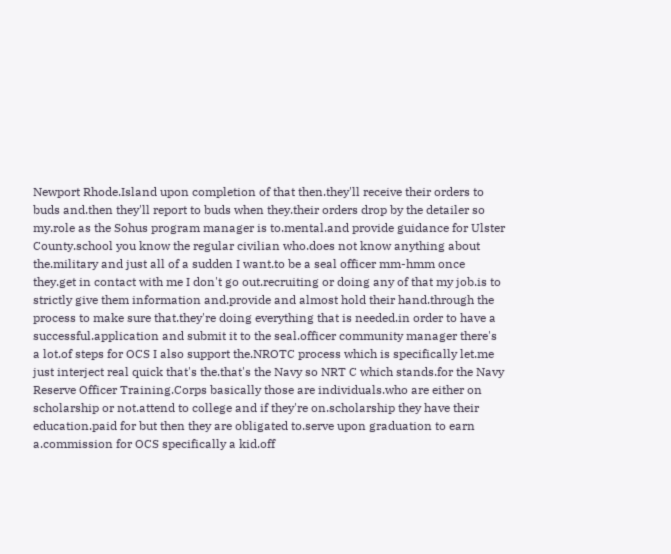Newport Rhode.Island upon completion of that then.they'll receive their orders to buds and.then they'll report to buds when they.their orders drop by the detailer so my.role as the Sohus program manager is to.mental.and provide guidance for Ulster County.school you know the regular civilian who.does not know anything about the.military and just all of a sudden I want.to be a seal officer mm-hmm once they.get in contact with me I don't go out.recruiting or doing any of that my job.is to strictly give them information and.provide and almost hold their hand.through the process to make sure that.they're doing everything that is needed.in order to have a successful.application and submit it to the seal.officer community manager there's a lot.of steps for OCS I also support the.NROTC process which is specifically let.me just interject real quick that's the.that's the Navy so NRT C which stands.for the Navy Reserve Officer Training.Corps basically those are individuals.who are either on scholarship or not.attend to college and if they're on.scholarship they have their education.paid for but then they are obligated to.serve upon graduation to earn a.commission for OCS specifically a kid.off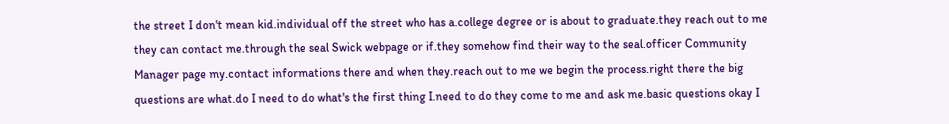the street I don't mean kid.individual off the street who has a.college degree or is about to graduate.they reach out to me they can contact me.through the seal Swick webpage or if.they somehow find their way to the seal.officer Community Manager page my.contact informations there and when they.reach out to me we begin the process.right there the big questions are what.do I need to do what's the first thing I.need to do they come to me and ask me.basic questions okay I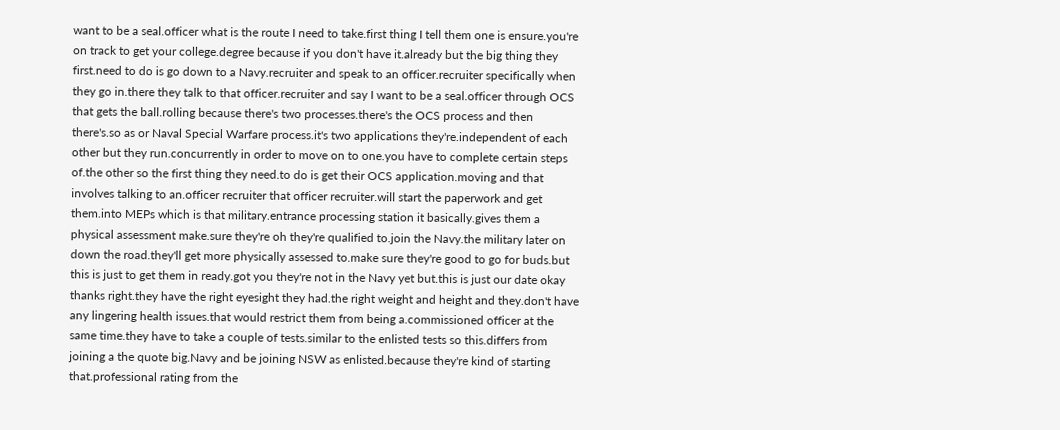want to be a seal.officer what is the route I need to take.first thing I tell them one is ensure.you're on track to get your college.degree because if you don't have it.already but the big thing they first.need to do is go down to a Navy.recruiter and speak to an officer.recruiter specifically when they go in.there they talk to that officer.recruiter and say I want to be a seal.officer through OCS that gets the ball.rolling because there's two processes.there's the OCS process and then there's.so as or Naval Special Warfare process.it's two applications they're.independent of each other but they run.concurrently in order to move on to one.you have to complete certain steps of.the other so the first thing they need.to do is get their OCS application.moving and that involves talking to an.officer recruiter that officer recruiter.will start the paperwork and get them.into MEPs which is that military.entrance processing station it basically.gives them a physical assessment make.sure they're oh they're qualified to.join the Navy.the military later on down the road.they'll get more physically assessed to.make sure they're good to go for buds.but this is just to get them in ready.got you they're not in the Navy yet but.this is just our date okay thanks right.they have the right eyesight they had.the right weight and height and they.don't have any lingering health issues.that would restrict them from being a.commissioned officer at the same time.they have to take a couple of tests.similar to the enlisted tests so this.differs from joining a the quote big.Navy and be joining NSW as enlisted.because they're kind of starting that.professional rating from the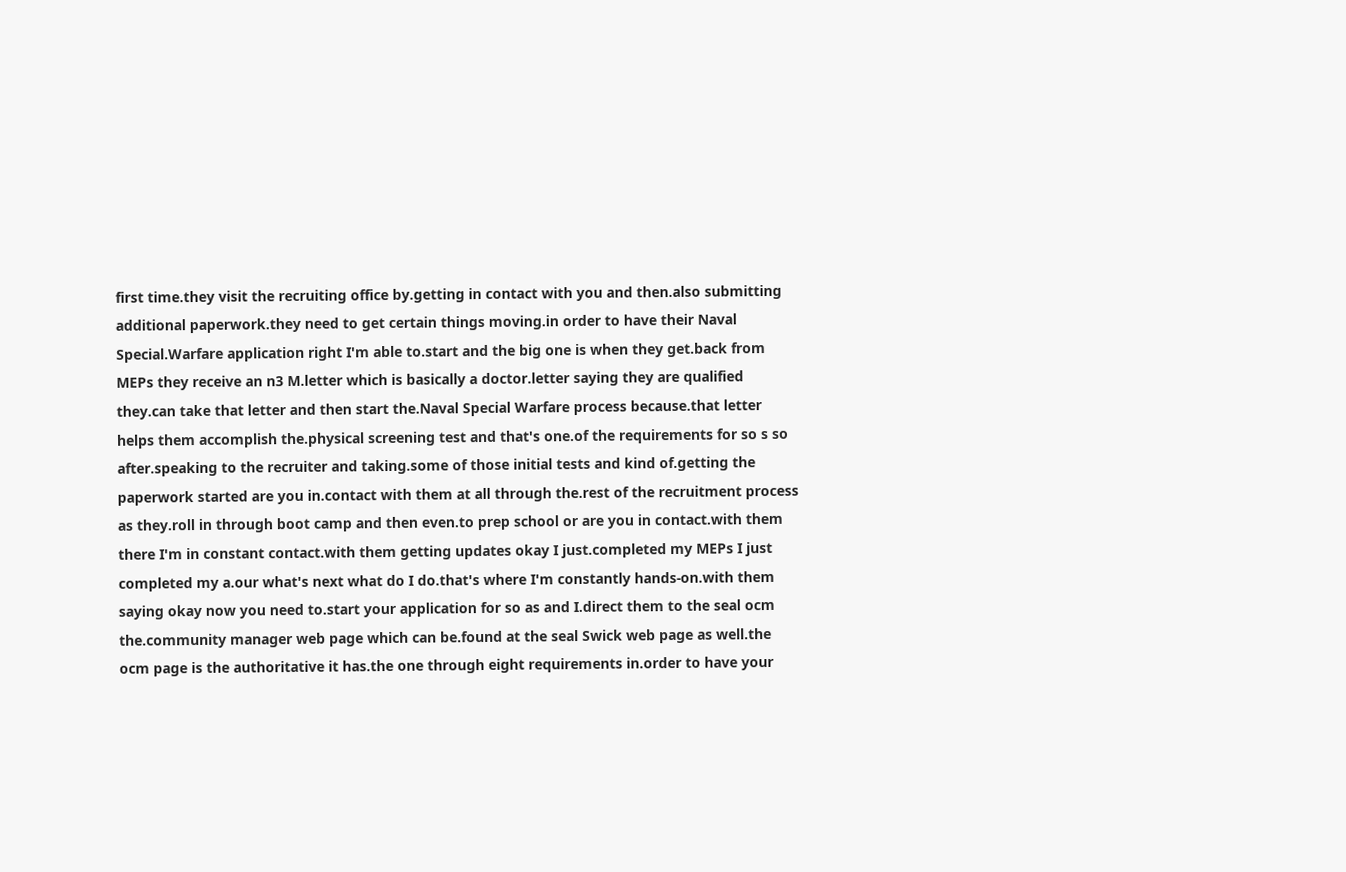first time.they visit the recruiting office by.getting in contact with you and then.also submitting additional paperwork.they need to get certain things moving.in order to have their Naval Special.Warfare application right I'm able to.start and the big one is when they get.back from MEPs they receive an n3 M.letter which is basically a doctor.letter saying they are qualified they.can take that letter and then start the.Naval Special Warfare process because.that letter helps them accomplish the.physical screening test and that's one.of the requirements for so s so after.speaking to the recruiter and taking.some of those initial tests and kind of.getting the paperwork started are you in.contact with them at all through the.rest of the recruitment process as they.roll in through boot camp and then even.to prep school or are you in contact.with them there I'm in constant contact.with them getting updates okay I just.completed my MEPs I just completed my a.our what's next what do I do.that's where I'm constantly hands-on.with them saying okay now you need to.start your application for so as and I.direct them to the seal ocm the.community manager web page which can be.found at the seal Swick web page as well.the ocm page is the authoritative it has.the one through eight requirements in.order to have your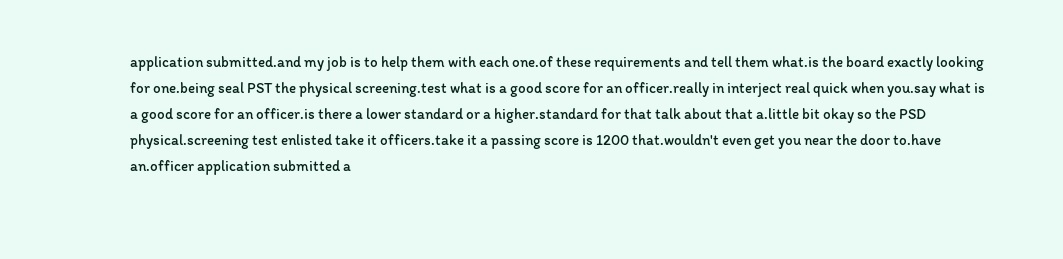application submitted.and my job is to help them with each one.of these requirements and tell them what.is the board exactly looking for one.being seal PST the physical screening.test what is a good score for an officer.really in interject real quick when you.say what is a good score for an officer.is there a lower standard or a higher.standard for that talk about that a.little bit okay so the PSD physical.screening test enlisted take it officers.take it a passing score is 1200 that.wouldn't even get you near the door to.have an.officer application submitted a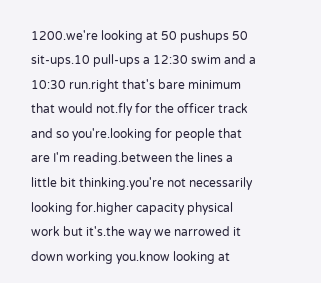1200.we're looking at 50 pushups 50 sit-ups.10 pull-ups a 12:30 swim and a 10:30 run.right that's bare minimum that would not.fly for the officer track and so you're.looking for people that are I'm reading.between the lines a little bit thinking.you're not necessarily looking for.higher capacity physical work but it's.the way we narrowed it down working you.know looking at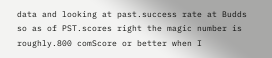data and looking at past.success rate at Budds so as of PST.scores right the magic number is roughly.800 comScore or better when I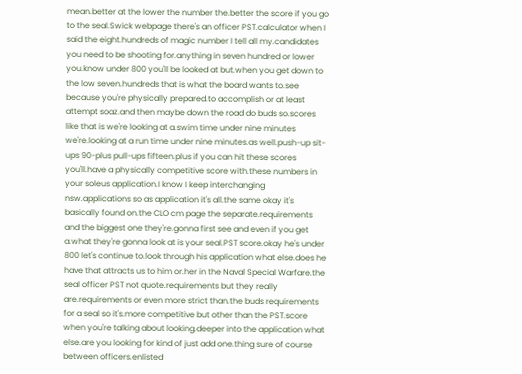mean.better at the lower the number the.better the score if you go to the seal.Swick webpage there's an officer PST.calculator when I said the eight.hundreds of magic number I tell all my.candidates you need to be shooting for.anything in seven hundred or lower you.know under 800 you'll be looked at but.when you get down to the low seven.hundreds that is what the board wants to.see because you're physically prepared.to accomplish or at least attempt soaz.and then maybe down the road do buds so.scores like that is we're looking at a.swim time under nine minutes we're.looking at a run time under nine minutes.as well.push-up sit-ups 90-plus pull-ups fifteen.plus if you can hit these scores you'll.have a physically competitive score with.these numbers in your soleus application.I know I keep interchanging nsw.applications so as application it's all.the same okay it's basically found on.the CLO cm page the separate.requirements and the biggest one they're.gonna first see and even if you get a.what they're gonna look at is your seal.PST score.okay he's under 800 let's continue to.look through his application what else.does he have that attracts us to him or.her in the Naval Special Warfare.the seal officer PST not quote.requirements but they really are.requirements or even more strict than.the buds requirements for a seal so it's.more competitive but other than the PST.score when you're talking about looking.deeper into the application what else.are you looking for kind of just add one.thing sure of course between officers.enlisted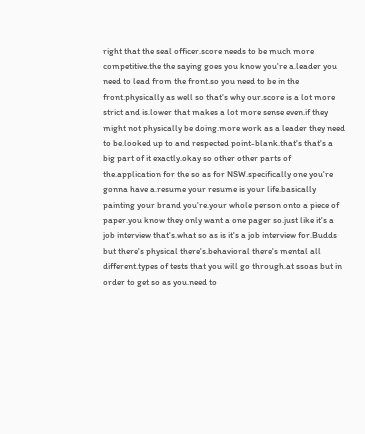right that the seal officer.score needs to be much more competitive.the the saying goes you know you're a.leader you need to lead from the front.so you need to be in the front.physically as well so that's why our.score is a lot more strict and is.lower that makes a lot more sense even.if they might not physically be doing.more work as a leader they need to be.looked up to and respected point-blank.that's that's a big part of it exactly.okay so other other parts of the.application for the so as for NSW.specifically one you're gonna have a.resume your resume is your life.basically painting your brand you're.your whole person onto a piece of paper.you know they only want a one pager so.just like it's a job interview that's.what so as is it's a job interview for.Budds but there's physical there's.behavioral there's mental all different.types of tests that you will go through.at ssoas but in order to get so as you.need to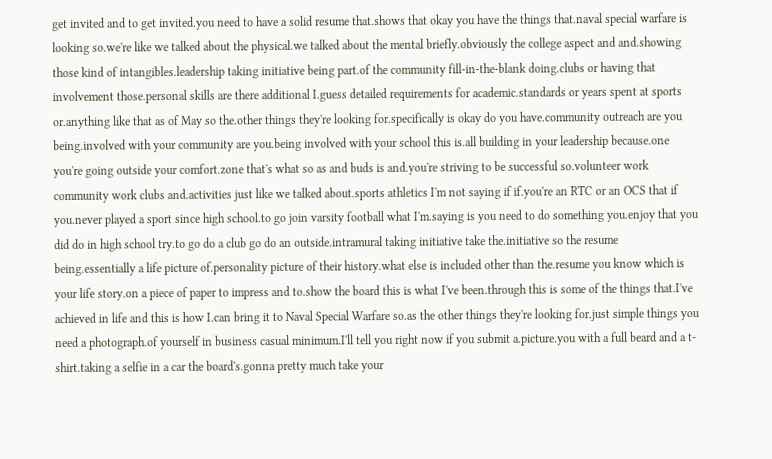get invited and to get invited.you need to have a solid resume that.shows that okay you have the things that.naval special warfare is looking so.we're like we talked about the physical.we talked about the mental briefly.obviously the college aspect and and.showing those kind of intangibles.leadership taking initiative being part.of the community fill-in-the-blank doing.clubs or having that involvement those.personal skills are there additional I.guess detailed requirements for academic.standards or years spent at sports or.anything like that as of May so the.other things they're looking for.specifically is okay do you have.community outreach are you being.involved with your community are you.being involved with your school this is.all building in your leadership because.one you're going outside your comfort.zone that's what so as and buds is and.you're striving to be successful so.volunteer work community work clubs and.activities just like we talked about.sports athletics I'm not saying if if.you're an RTC or an OCS that if you.never played a sport since high school.to go join varsity football what I'm.saying is you need to do something you.enjoy that you did do in high school try.to go do a club go do an outside.intramural taking initiative take the.initiative so the resume being.essentially a life picture of.personality picture of their history.what else is included other than the.resume you know which is your life story.on a piece of paper to impress and to.show the board this is what I've been.through this is some of the things that.I've achieved in life and this is how I.can bring it to Naval Special Warfare so.as the other things they're looking for.just simple things you need a photograph.of yourself in business casual minimum.I'll tell you right now if you submit a.picture.you with a full beard and a t-shirt.taking a selfie in a car the board's.gonna pretty much take your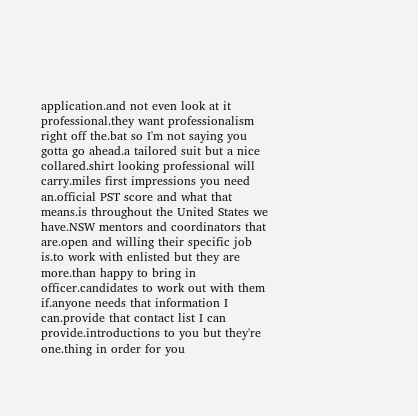application.and not even look at it professional.they want professionalism right off the.bat so I'm not saying you gotta go ahead.a tailored suit but a nice collared.shirt looking professional will carry.miles first impressions you need an.official PST score and what that means.is throughout the United States we have.NSW mentors and coordinators that are.open and willing their specific job is.to work with enlisted but they are more.than happy to bring in officer.candidates to work out with them if.anyone needs that information I can.provide that contact list I can provide.introductions to you but they're one.thing in order for you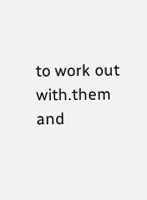to work out with.them and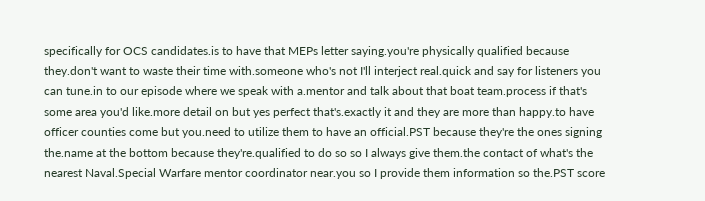specifically for OCS candidates.is to have that MEPs letter saying.you're physically qualified because they.don't want to waste their time with.someone who's not I'll interject real.quick and say for listeners you can tune.in to our episode where we speak with a.mentor and talk about that boat team.process if that's some area you'd like.more detail on but yes perfect that's.exactly it and they are more than happy.to have officer counties come but you.need to utilize them to have an official.PST because they're the ones signing the.name at the bottom because they're.qualified to do so so I always give them.the contact of what's the nearest Naval.Special Warfare mentor coordinator near.you so I provide them information so the.PST score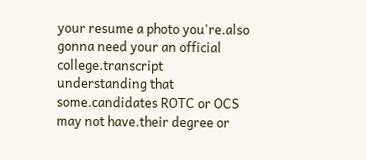your resume a photo you're.also gonna need your an official college.transcript understanding that some.candidates ROTC or OCS may not have.their degree or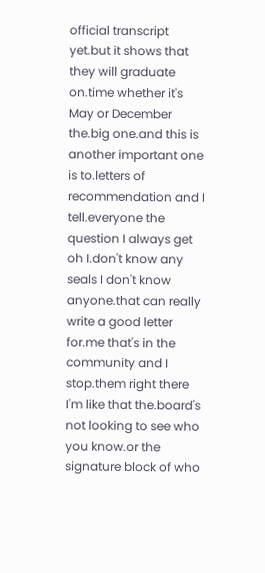official transcript yet.but it shows that they will graduate on.time whether it's May or December the.big one.and this is another important one is to.letters of recommendation and I tell.everyone the question I always get oh I.don't know any seals I don't know anyone.that can really write a good letter for.me that's in the community and I stop.them right there I'm like that the.board's not looking to see who you know.or the signature block of who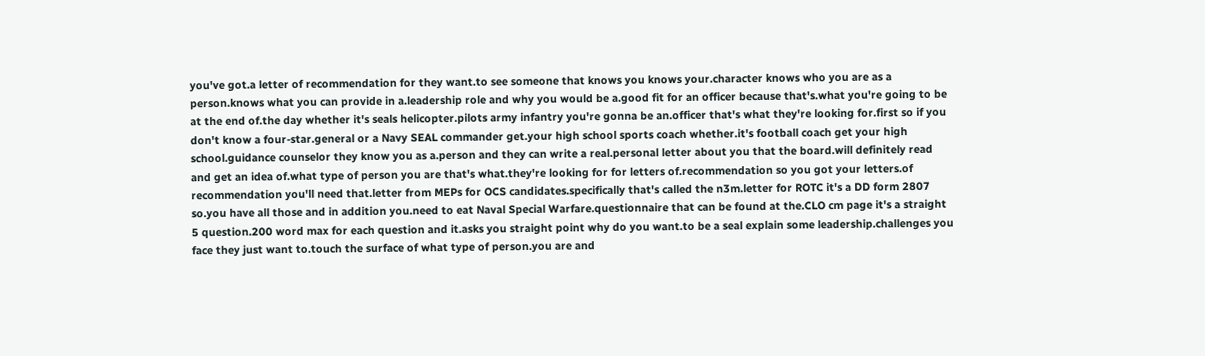you've got.a letter of recommendation for they want.to see someone that knows you knows your.character knows who you are as a person.knows what you can provide in a.leadership role and why you would be a.good fit for an officer because that's.what you're going to be at the end of.the day whether it's seals helicopter.pilots army infantry you're gonna be an.officer that's what they're looking for.first so if you don't know a four-star.general or a Navy SEAL commander get.your high school sports coach whether.it's football coach get your high school.guidance counselor they know you as a.person and they can write a real.personal letter about you that the board.will definitely read and get an idea of.what type of person you are that's what.they're looking for for letters of.recommendation so you got your letters.of recommendation you'll need that.letter from MEPs for OCS candidates.specifically that's called the n3m.letter for ROTC it's a DD form 2807 so.you have all those and in addition you.need to eat Naval Special Warfare.questionnaire that can be found at the.CLO cm page it's a straight 5 question.200 word max for each question and it.asks you straight point why do you want.to be a seal explain some leadership.challenges you face they just want to.touch the surface of what type of person.you are and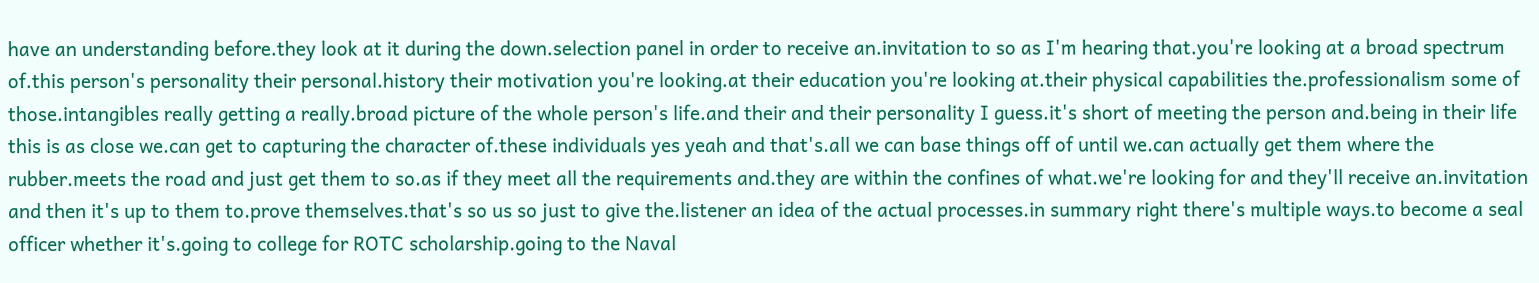have an understanding before.they look at it during the down.selection panel in order to receive an.invitation to so as I'm hearing that.you're looking at a broad spectrum of.this person's personality their personal.history their motivation you're looking.at their education you're looking at.their physical capabilities the.professionalism some of those.intangibles really getting a really.broad picture of the whole person's life.and their and their personality I guess.it's short of meeting the person and.being in their life this is as close we.can get to capturing the character of.these individuals yes yeah and that's.all we can base things off of until we.can actually get them where the rubber.meets the road and just get them to so.as if they meet all the requirements and.they are within the confines of what.we're looking for and they'll receive an.invitation and then it's up to them to.prove themselves.that's so us so just to give the.listener an idea of the actual processes.in summary right there's multiple ways.to become a seal officer whether it's.going to college for ROTC scholarship.going to the Naval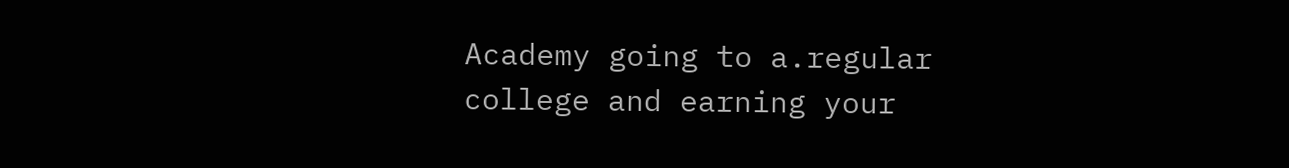Academy going to a.regular college and earning your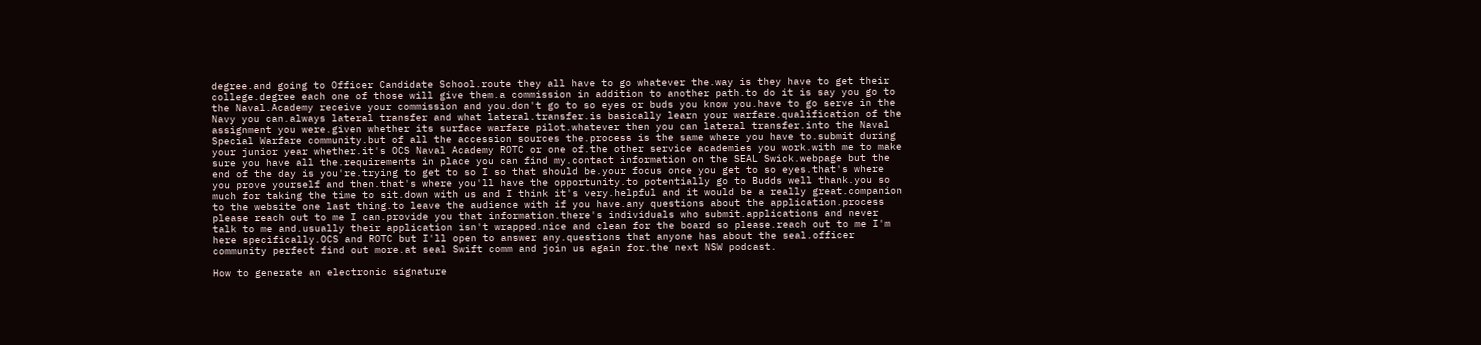degree.and going to Officer Candidate School.route they all have to go whatever the.way is they have to get their college.degree each one of those will give them.a commission in addition to another path.to do it is say you go to the Naval.Academy receive your commission and you.don't go to so eyes or buds you know you.have to go serve in the Navy you can.always lateral transfer and what lateral.transfer.is basically learn your warfare.qualification of the assignment you were.given whether its surface warfare pilot.whatever then you can lateral transfer.into the Naval Special Warfare community.but of all the accession sources the.process is the same where you have to.submit during your junior year whether.it's OCS Naval Academy ROTC or one of.the other service academies you work.with me to make sure you have all the.requirements in place you can find my.contact information on the SEAL Swick.webpage but the end of the day is you're.trying to get to so I so that should be.your focus once you get to so eyes.that's where you prove yourself and then.that's where you'll have the opportunity.to potentially go to Budds well thank.you so much for taking the time to sit.down with us and I think it's very.helpful and it would be a really great.companion to the website one last thing.to leave the audience with if you have.any questions about the application.process please reach out to me I can.provide you that information.there's individuals who submit.applications and never talk to me and.usually their application isn't wrapped.nice and clean for the board so please.reach out to me I'm here specifically.OCS and ROTC but I'll open to answer any.questions that anyone has about the seal.officer community perfect find out more.at seal Swift comm and join us again for.the next NSW podcast.

How to generate an electronic signature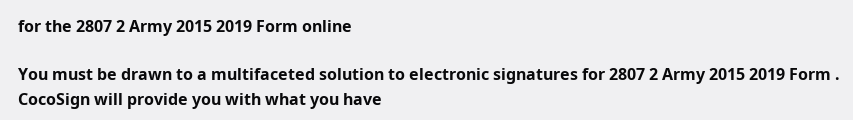for the 2807 2 Army 2015 2019 Form online

You must be drawn to a multifaceted solution to electronic signatures for 2807 2 Army 2015 2019 Form . CocoSign will provide you with what you have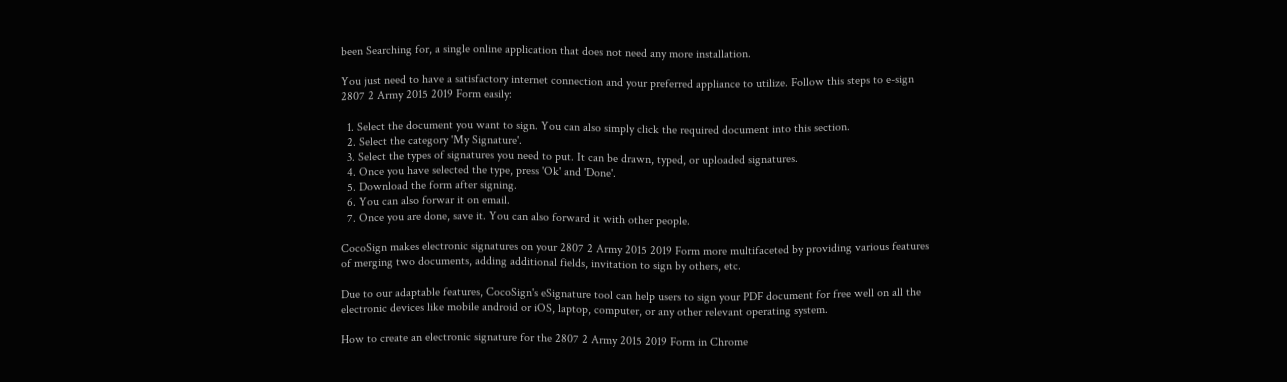been Searching for, a single online application that does not need any more installation.

You just need to have a satisfactory internet connection and your preferred appliance to utilize. Follow this steps to e-sign 2807 2 Army 2015 2019 Form easily:

  1. Select the document you want to sign. You can also simply click the required document into this section.
  2. Select the category 'My Signature'.
  3. Select the types of signatures you need to put. It can be drawn, typed, or uploaded signatures.
  4. Once you have selected the type, press 'Ok' and 'Done'.
  5. Download the form after signing.
  6. You can also forwar it on email.
  7. Once you are done, save it. You can also forward it with other people.

CocoSign makes electronic signatures on your 2807 2 Army 2015 2019 Form more multifaceted by providing various features of merging two documents, adding additional fields, invitation to sign by others, etc.

Due to our adaptable features, CocoSign's eSignature tool can help users to sign your PDF document for free well on all the electronic devices like mobile android or iOS, laptop, computer, or any other relevant operating system.

How to create an electronic signature for the 2807 2 Army 2015 2019 Form in Chrome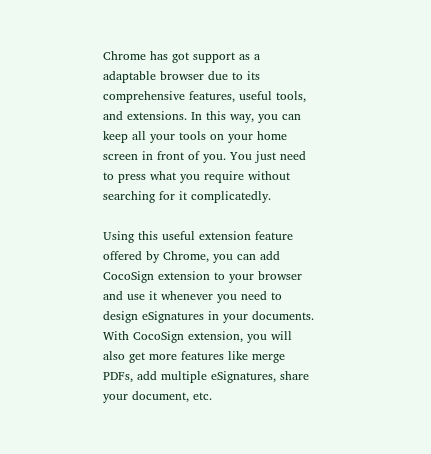Chrome has got support as a adaptable browser due to its comprehensive features, useful tools, and extensions. In this way, you can keep all your tools on your home screen in front of you. You just need to press what you require without searching for it complicatedly.

Using this useful extension feature offered by Chrome, you can add CocoSign extension to your browser and use it whenever you need to design eSignatures in your documents. With CocoSign extension, you will also get more features like merge PDFs, add multiple eSignatures, share your document, etc.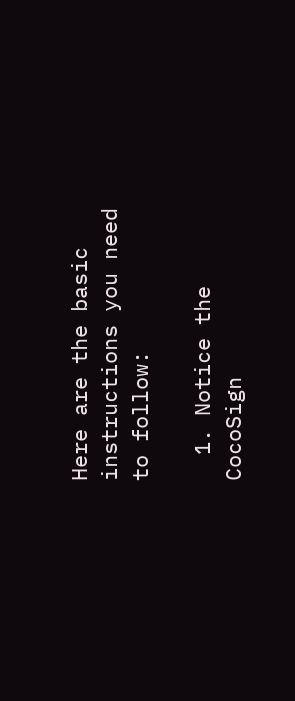Here are the basic instructions you need to follow:

  1. Notice the CocoSign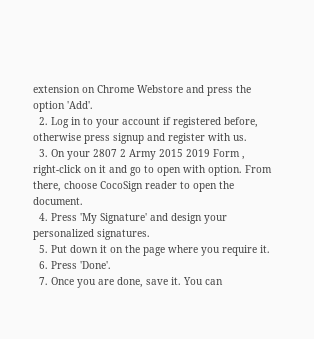extension on Chrome Webstore and press the option 'Add'.
  2. Log in to your account if registered before, otherwise press signup and register with us.
  3. On your 2807 2 Army 2015 2019 Form , right-click on it and go to open with option. From there, choose CocoSign reader to open the document.
  4. Press 'My Signature' and design your personalized signatures.
  5. Put down it on the page where you require it.
  6. Press 'Done'.
  7. Once you are done, save it. You can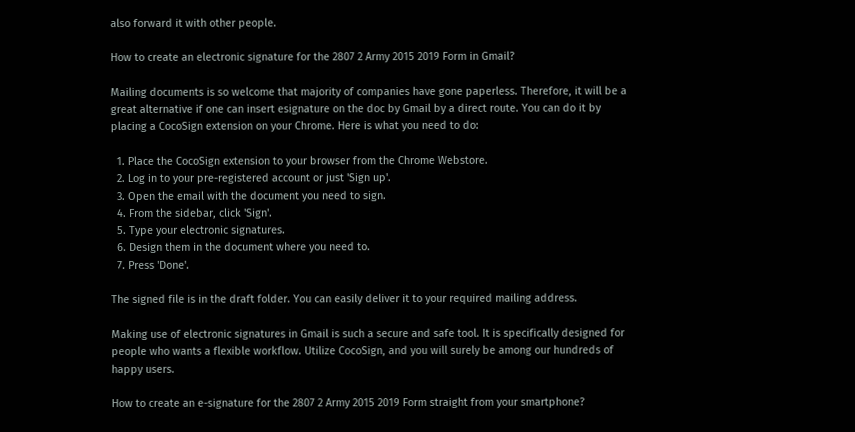also forward it with other people.

How to create an electronic signature for the 2807 2 Army 2015 2019 Form in Gmail?

Mailing documents is so welcome that majority of companies have gone paperless. Therefore, it will be a great alternative if one can insert esignature on the doc by Gmail by a direct route. You can do it by placing a CocoSign extension on your Chrome. Here is what you need to do:

  1. Place the CocoSign extension to your browser from the Chrome Webstore.
  2. Log in to your pre-registered account or just 'Sign up'.
  3. Open the email with the document you need to sign.
  4. From the sidebar, click 'Sign'.
  5. Type your electronic signatures.
  6. Design them in the document where you need to.
  7. Press 'Done'.

The signed file is in the draft folder. You can easily deliver it to your required mailing address.

Making use of electronic signatures in Gmail is such a secure and safe tool. It is specifically designed for people who wants a flexible workflow. Utilize CocoSign, and you will surely be among our hundreds of happy users.

How to create an e-signature for the 2807 2 Army 2015 2019 Form straight from your smartphone?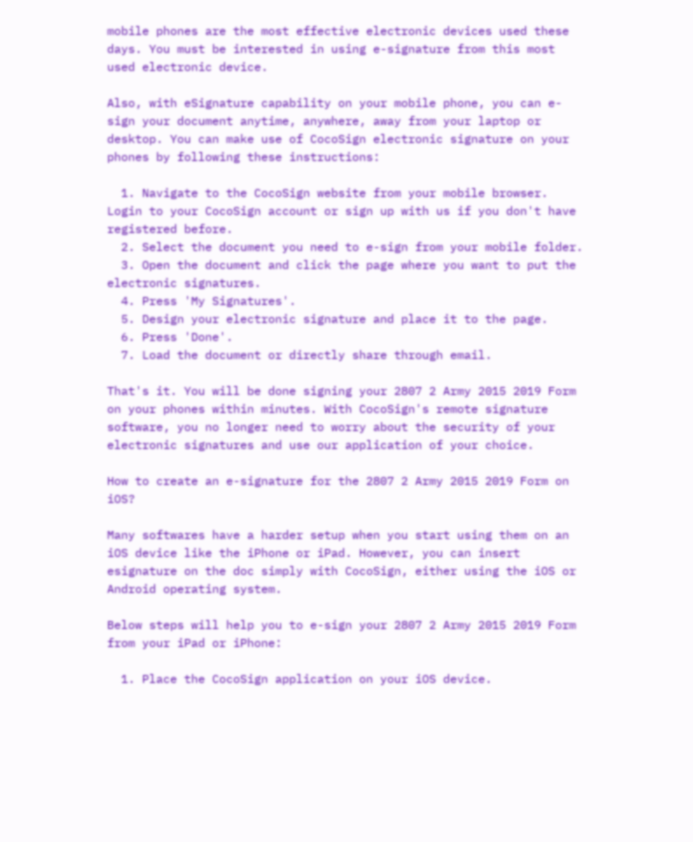mobile phones are the most effective electronic devices used these days. You must be interested in using e-signature from this most used electronic device.

Also, with eSignature capability on your mobile phone, you can e-sign your document anytime, anywhere, away from your laptop or desktop. You can make use of CocoSign electronic signature on your phones by following these instructions:

  1. Navigate to the CocoSign website from your mobile browser. Login to your CocoSign account or sign up with us if you don't have registered before.
  2. Select the document you need to e-sign from your mobile folder.
  3. Open the document and click the page where you want to put the electronic signatures.
  4. Press 'My Signatures'.
  5. Design your electronic signature and place it to the page.
  6. Press 'Done'.
  7. Load the document or directly share through email.

That's it. You will be done signing your 2807 2 Army 2015 2019 Form on your phones within minutes. With CocoSign's remote signature software, you no longer need to worry about the security of your electronic signatures and use our application of your choice.

How to create an e-signature for the 2807 2 Army 2015 2019 Form on iOS?

Many softwares have a harder setup when you start using them on an iOS device like the iPhone or iPad. However, you can insert esignature on the doc simply with CocoSign, either using the iOS or Android operating system.

Below steps will help you to e-sign your 2807 2 Army 2015 2019 Form from your iPad or iPhone:

  1. Place the CocoSign application on your iOS device.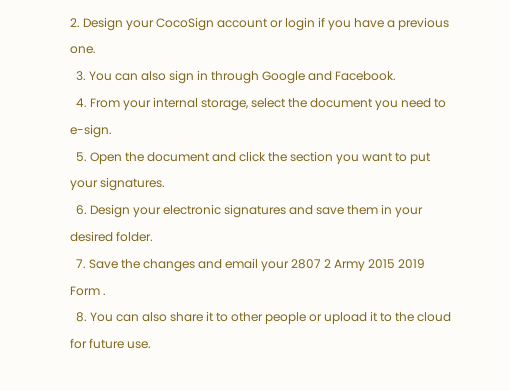2. Design your CocoSign account or login if you have a previous one.
  3. You can also sign in through Google and Facebook.
  4. From your internal storage, select the document you need to e-sign.
  5. Open the document and click the section you want to put your signatures.
  6. Design your electronic signatures and save them in your desired folder.
  7. Save the changes and email your 2807 2 Army 2015 2019 Form .
  8. You can also share it to other people or upload it to the cloud for future use.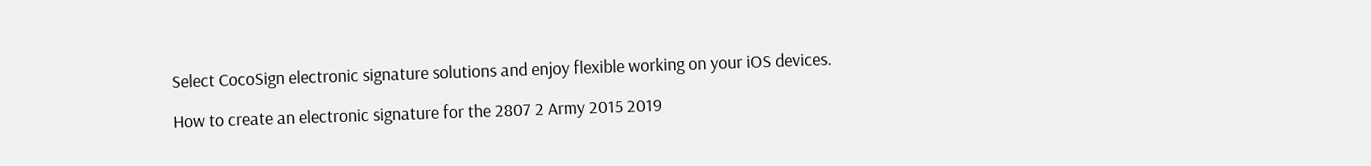Select CocoSign electronic signature solutions and enjoy flexible working on your iOS devices.

How to create an electronic signature for the 2807 2 Army 2015 2019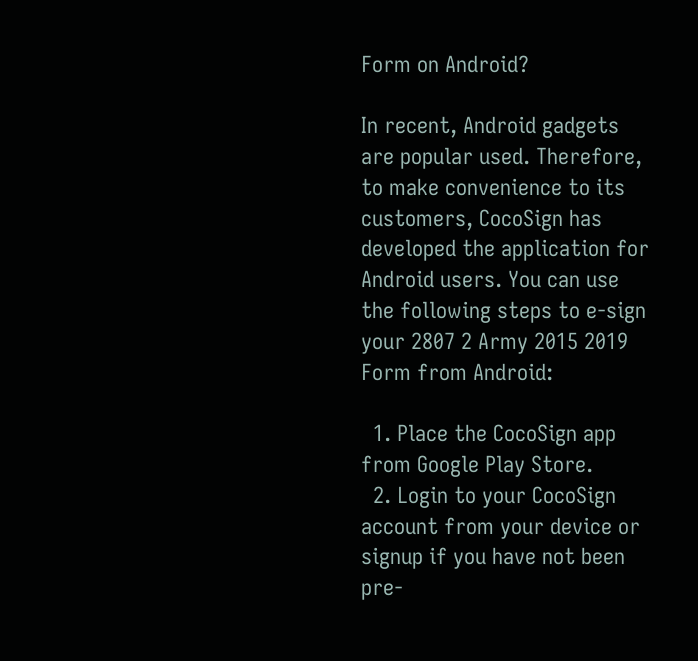Form on Android?

In recent, Android gadgets are popular used. Therefore, to make convenience to its customers, CocoSign has developed the application for Android users. You can use the following steps to e-sign your 2807 2 Army 2015 2019 Form from Android:

  1. Place the CocoSign app from Google Play Store.
  2. Login to your CocoSign account from your device or signup if you have not been pre-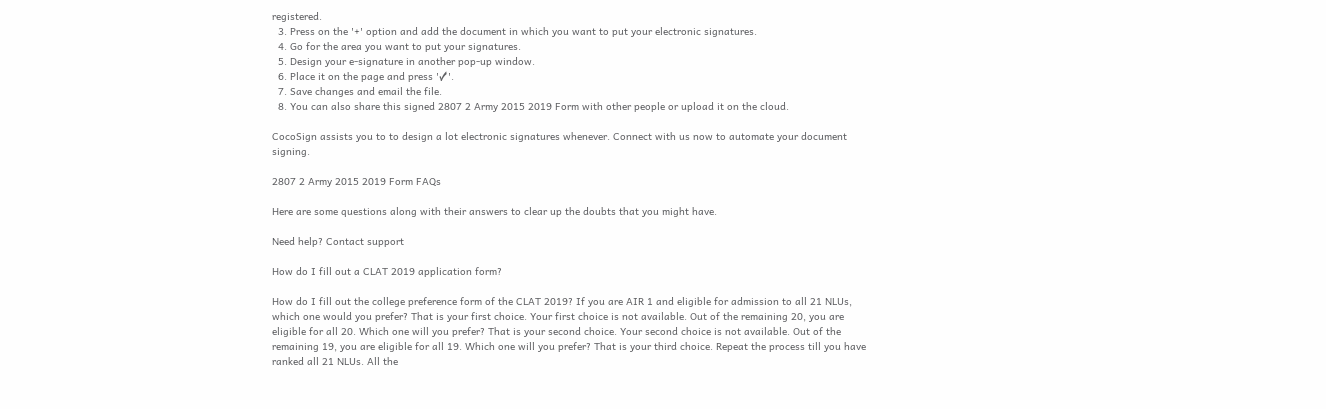registered.
  3. Press on the '+' option and add the document in which you want to put your electronic signatures.
  4. Go for the area you want to put your signatures.
  5. Design your e-signature in another pop-up window.
  6. Place it on the page and press '✓'.
  7. Save changes and email the file.
  8. You can also share this signed 2807 2 Army 2015 2019 Form with other people or upload it on the cloud.

CocoSign assists you to to design a lot electronic signatures whenever. Connect with us now to automate your document signing.

2807 2 Army 2015 2019 Form FAQs

Here are some questions along with their answers to clear up the doubts that you might have.

Need help? Contact support

How do I fill out a CLAT 2019 application form?

How do I fill out the college preference form of the CLAT 2019? If you are AIR 1 and eligible for admission to all 21 NLUs, which one would you prefer? That is your first choice. Your first choice is not available. Out of the remaining 20, you are eligible for all 20. Which one will you prefer? That is your second choice. Your second choice is not available. Out of the remaining 19, you are eligible for all 19. Which one will you prefer? That is your third choice. Repeat the process till you have ranked all 21 NLUs. All the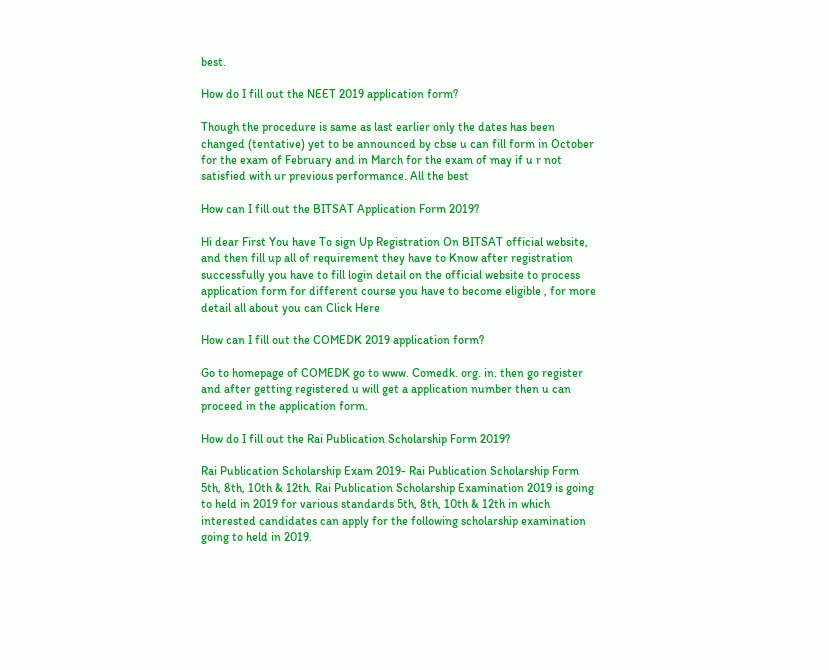best.

How do I fill out the NEET 2019 application form?

Though the procedure is same as last earlier only the dates has been changed (tentative) yet to be announced by cbse u can fill form in October for the exam of February and in March for the exam of may if u r not satisfied with ur previous performance. All the best

How can I fill out the BITSAT Application Form 2019?

Hi dear First You have To sign Up Registration On BITSAT official website, and then fill up all of requirement they have to Know after registration successfully you have to fill login detail on the official website to process application form for different course you have to become eligible , for more detail all about you can Click Here

How can I fill out the COMEDK 2019 application form?

Go to homepage of COMEDK go to www. Comedk. org. in. then go register and after getting registered u will get a application number then u can proceed in the application form.

How do I fill out the Rai Publication Scholarship Form 2019?

Rai Publication Scholarship Exam 2019- Rai Publication Scholarship Form 5th, 8th, 10th & 12th. Rai Publication Scholarship Examination 2019 is going to held in 2019 for various standards 5th, 8th, 10th & 12th in which interested candidates can apply for the following scholarship examination going to held in 2019.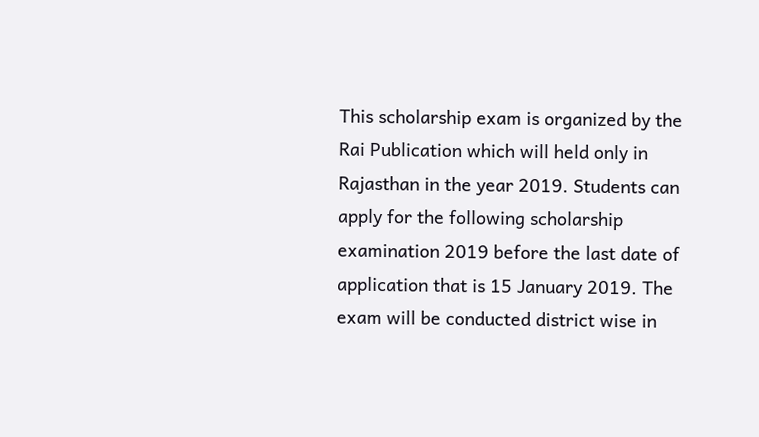This scholarship exam is organized by the Rai Publication which will held only in Rajasthan in the year 2019. Students can apply for the following scholarship examination 2019 before the last date of application that is 15 January 2019. The exam will be conducted district wise in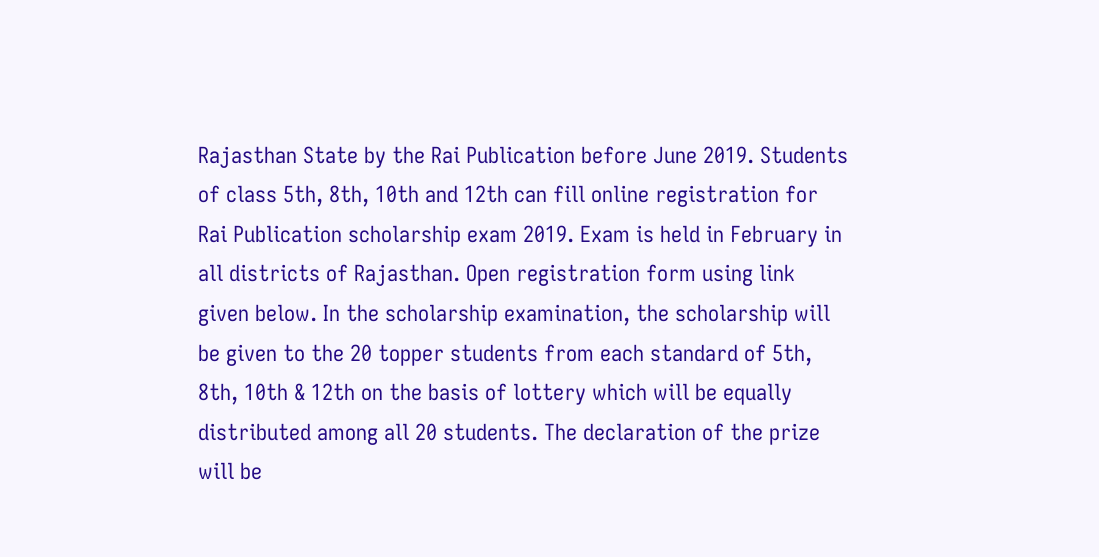Rajasthan State by the Rai Publication before June 2019. Students of class 5th, 8th, 10th and 12th can fill online registration for Rai Publication scholarship exam 2019. Exam is held in February in all districts of Rajasthan. Open registration form using link given below. In the scholarship examination, the scholarship will be given to the 20 topper students from each standard of 5th, 8th, 10th & 12th on the basis of lottery which will be equally distributed among all 20 students. The declaration of the prize will be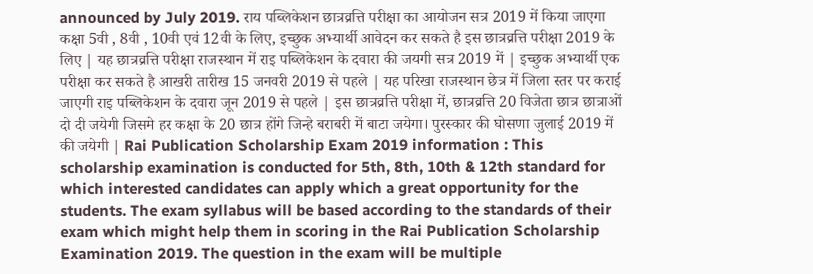announced by July 2019. राय पब्लिकेशन छात्रव्रत्ति परीक्षा का आयोजन सत्र 2019 में किया जाएगा कक्षा 5वी , 8वी , 10वी एवं 12वी के लिए, इच्छुक अभ्यार्थी आवेदन कर सकते है इस छात्रव्रत्ति परीक्षा 2019 के लिए | यह छात्रव्रत्ति परीक्षा राजस्थान में राइ पब्लिकेशन के दवारा की जयगी सत्र 2019 में | इच्छुक अभ्यार्थी एक परीक्षा कर सकते है आखरी तारीख 15 जनवरी 2019 से पहले | यह परिखा राजस्थान छेत्र में जिला स्तर पर कराई जाएगी राइ पब्लिकेशन के दवारा जून 2019 से पहले | इस छात्रव्रत्ति परीक्षा में, छात्रव्रत्ति 20 विजेता छात्र छात्राओं दो दी जयेगी जिसमे हर कक्षा के 20 छात्र होंगे जिन्हे बराबरी में बाटा जयेगा। पुरस्कार की घोसणा जुलाई 2019 में की जयेगी | Rai Publication Scholarship Exam 2019 information : This scholarship examination is conducted for 5th, 8th, 10th & 12th standard for which interested candidates can apply which a great opportunity for the students. The exam syllabus will be based according to the standards of their exam which might help them in scoring in the Rai Publication Scholarship Examination 2019. The question in the exam will be multiple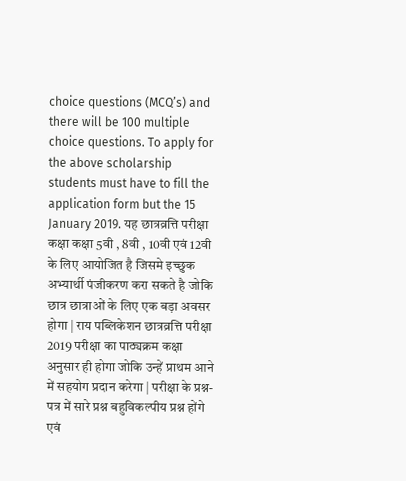choice questions (MCQ’s) and there will be 100 multiple choice questions. To apply for the above scholarship students must have to fill the application form but the 15 January 2019. यह छात्रव्रत्ति परीक्षा कक्षा कक्षा 5वी , 8वी , 10वी एवं 12वी के लिए आयोजित है जिसमे इच्छुक अभ्यार्थी पंजीकरण करा सकते है जोकि छात्र छात्राओं के लिए एक बड़ा अवसर होगा | राय पब्लिकेशन छात्रव्रत्ति परीक्षा 2019 परीक्षा का पाठ्यक्रम कक्षा अनुसार ही होगा जोकि उन्हें प्राथम आने में सहयोग प्रदान करेगा | परीक्षा के प्रश्न-पत्र में सारे प्रश्न बहुविकल्पीय प्रश्न होंगे एवं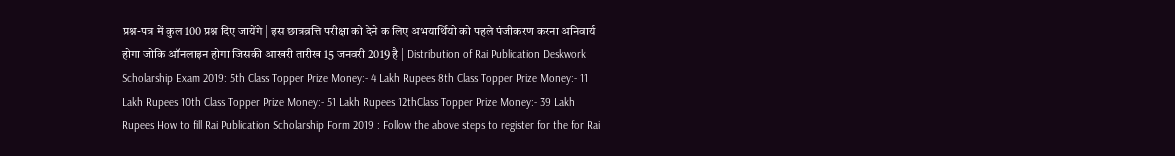प्रश्न-पत्र में कुल 100 प्रश्न दिए जायेंगे | इस छात्रव्रत्ति परीक्षा को देने क लिए अभयार्थियो को पहले पंजीकरण करना अनिवार्य होगा जोकि ऑनलाइन होगा जिसकी आखरी तारीख 15 जनवरी 2019 है | Distribution of Rai Publication Deskwork Scholarship Exam 2019: 5th Class Topper Prize Money:- 4 Lakh Rupees 8th Class Topper Prize Money:- 11 Lakh Rupees 10th Class Topper Prize Money:- 51 Lakh Rupees 12thClass Topper Prize Money:- 39 Lakh Rupees How to fill Rai Publication Scholarship Form 2019 : Follow the above steps to register for the for Rai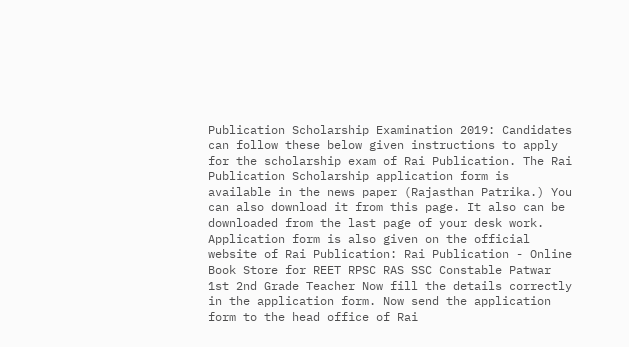Publication Scholarship Examination 2019: Candidates can follow these below given instructions to apply for the scholarship exam of Rai Publication. The Rai Publication Scholarship application form is available in the news paper (Rajasthan Patrika.) You can also download it from this page. It also can be downloaded from the last page of your desk work. Application form is also given on the official website of Rai Publication: Rai Publication - Online Book Store for REET RPSC RAS SSC Constable Patwar 1st 2nd Grade Teacher Now fill the details correctly in the application form. Now send the application form to the head office of Rai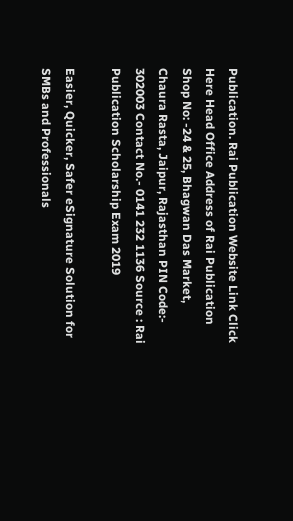Publication. Rai Publication Website Link Click Here Head Office Address of Rai Publication Shop No: -24 & 25, Bhagwan Das Market, Chaura Rasta, Jaipur, Rajasthan PIN Code:- 302003 Contact No.- 0141 232 1136 Source : Rai Publication Scholarship Exam 2019

Easier, Quicker, Safer eSignature Solution for SMBs and Professionals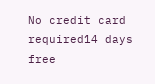No credit card required14 days free